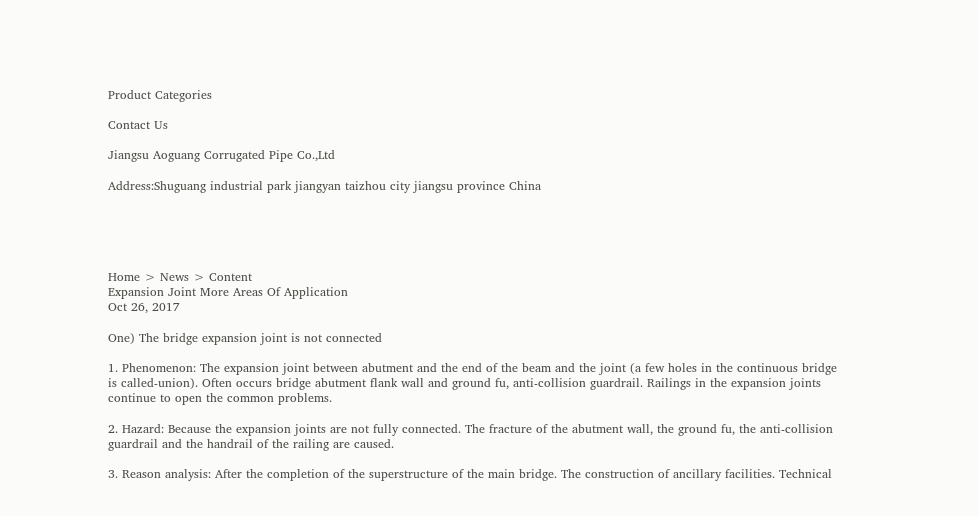Product Categories

Contact Us

Jiangsu Aoguang Corrugated Pipe Co.,Ltd

Address:Shuguang industrial park jiangyan taizhou city jiangsu province China





Home > News > Content
Expansion Joint More Areas Of Application
Oct 26, 2017

One) The bridge expansion joint is not connected

1. Phenomenon: The expansion joint between abutment and the end of the beam and the joint (a few holes in the continuous bridge is called-union). Often occurs bridge abutment flank wall and ground fu, anti-collision guardrail. Railings in the expansion joints continue to open the common problems.

2. Hazard: Because the expansion joints are not fully connected. The fracture of the abutment wall, the ground fu, the anti-collision guardrail and the handrail of the railing are caused.

3. Reason analysis: After the completion of the superstructure of the main bridge. The construction of ancillary facilities. Technical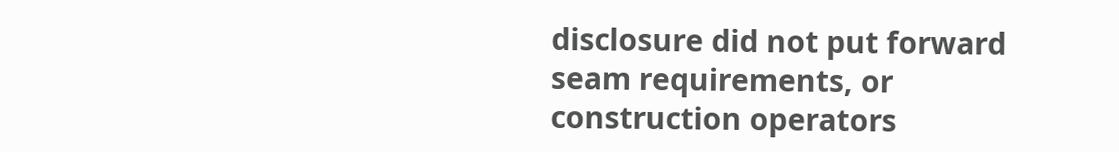disclosure did not put forward seam requirements, or construction operators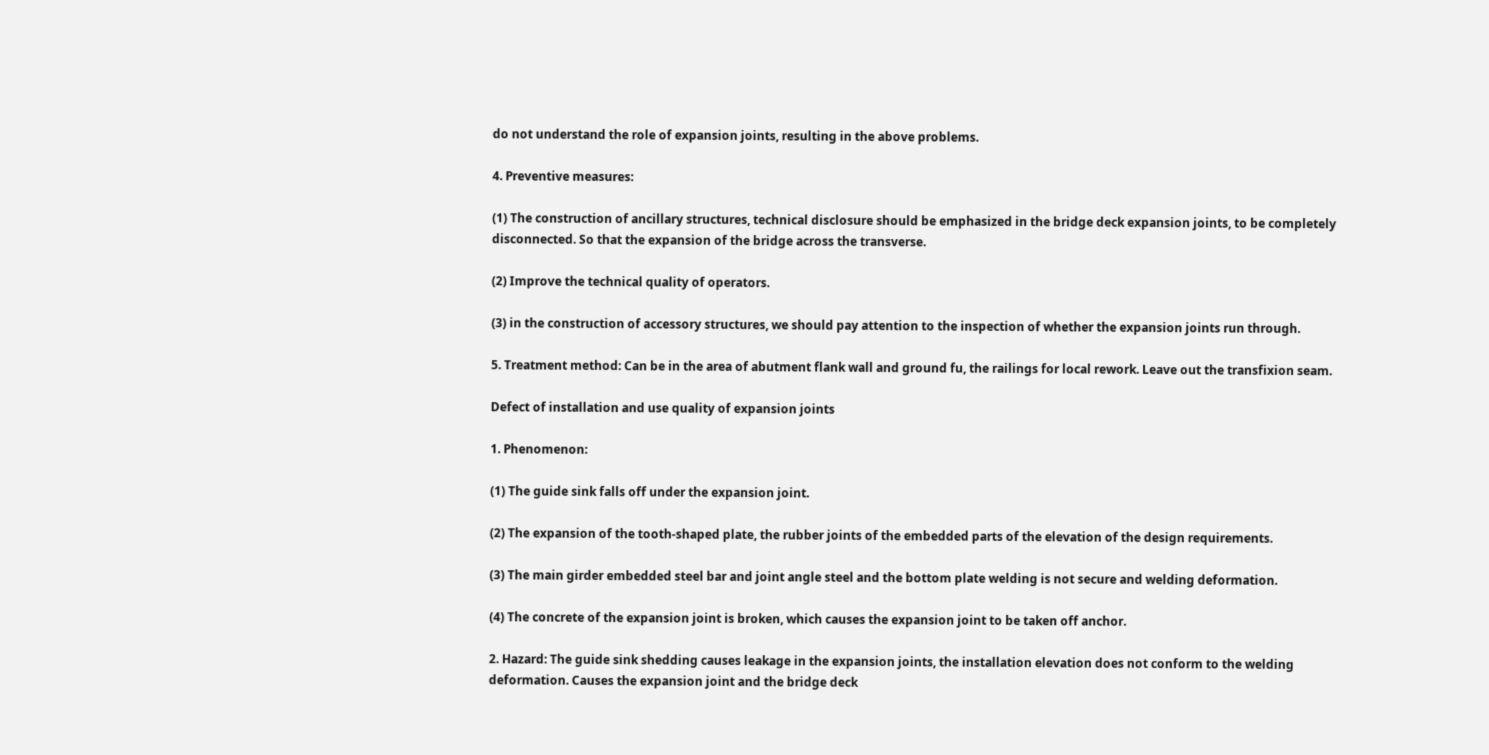do not understand the role of expansion joints, resulting in the above problems.

4. Preventive measures:

(1) The construction of ancillary structures, technical disclosure should be emphasized in the bridge deck expansion joints, to be completely disconnected. So that the expansion of the bridge across the transverse.

(2) Improve the technical quality of operators.

(3) in the construction of accessory structures, we should pay attention to the inspection of whether the expansion joints run through.

5. Treatment method: Can be in the area of abutment flank wall and ground fu, the railings for local rework. Leave out the transfixion seam.

Defect of installation and use quality of expansion joints

1. Phenomenon:

(1) The guide sink falls off under the expansion joint.

(2) The expansion of the tooth-shaped plate, the rubber joints of the embedded parts of the elevation of the design requirements.

(3) The main girder embedded steel bar and joint angle steel and the bottom plate welding is not secure and welding deformation.

(4) The concrete of the expansion joint is broken, which causes the expansion joint to be taken off anchor.

2. Hazard: The guide sink shedding causes leakage in the expansion joints, the installation elevation does not conform to the welding deformation. Causes the expansion joint and the bridge deck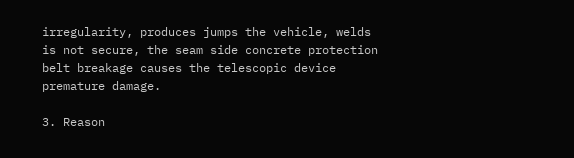irregularity, produces jumps the vehicle, welds is not secure, the seam side concrete protection belt breakage causes the telescopic device premature damage.

3. Reason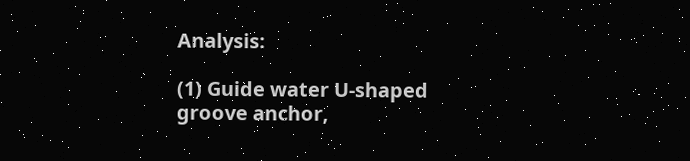Analysis:

(1) Guide water U-shaped groove anchor,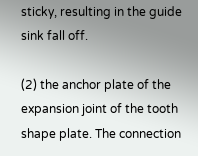sticky, resulting in the guide sink fall off.

(2) the anchor plate of the expansion joint of the tooth shape plate. The connection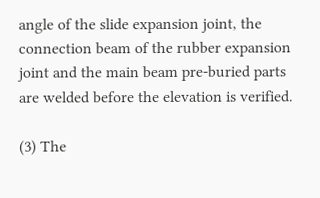angle of the slide expansion joint, the connection beam of the rubber expansion joint and the main beam pre-buried parts are welded before the elevation is verified.

(3) The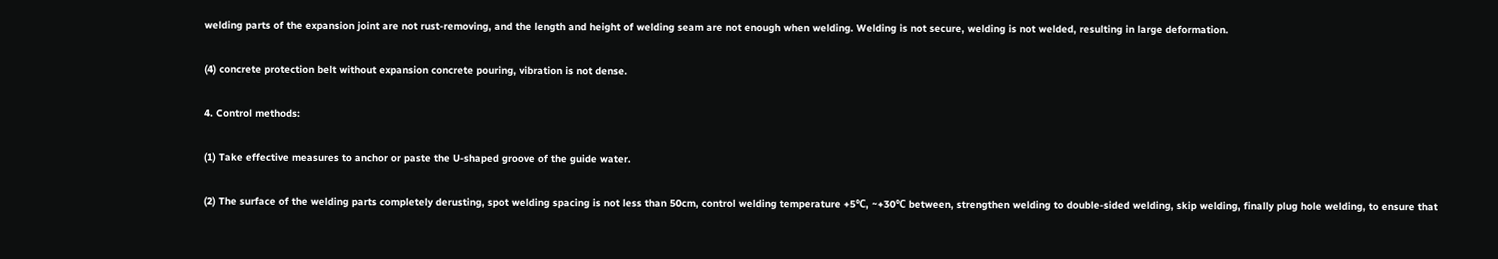welding parts of the expansion joint are not rust-removing, and the length and height of welding seam are not enough when welding. Welding is not secure, welding is not welded, resulting in large deformation.

(4) concrete protection belt without expansion concrete pouring, vibration is not dense.

4. Control methods:

(1) Take effective measures to anchor or paste the U-shaped groove of the guide water.

(2) The surface of the welding parts completely derusting, spot welding spacing is not less than 50cm, control welding temperature +5℃, ~+30℃ between, strengthen welding to double-sided welding, skip welding, finally plug hole welding, to ensure that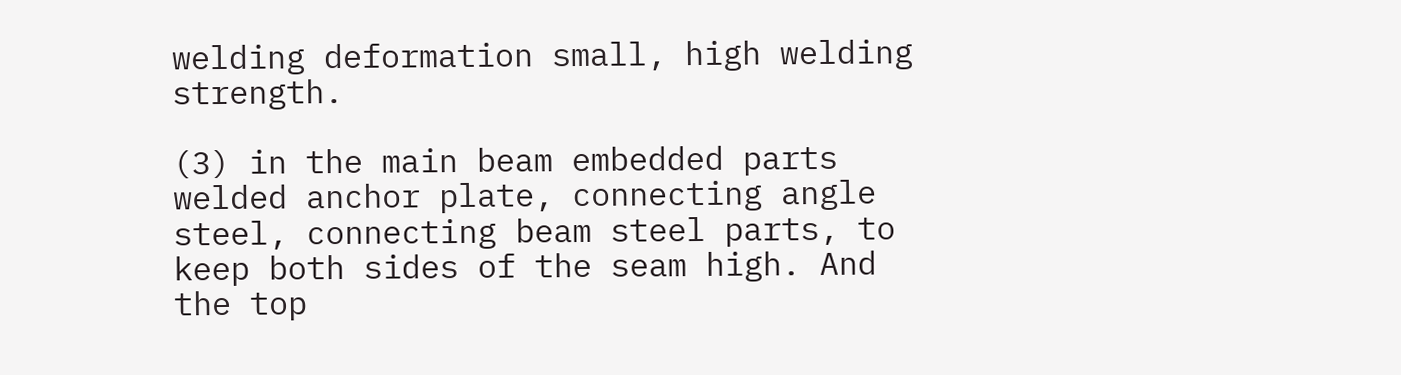welding deformation small, high welding strength.

(3) in the main beam embedded parts welded anchor plate, connecting angle steel, connecting beam steel parts, to keep both sides of the seam high. And the top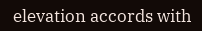elevation accords with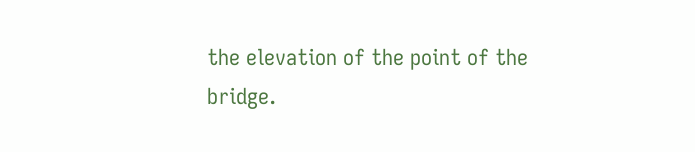the elevation of the point of the bridge.